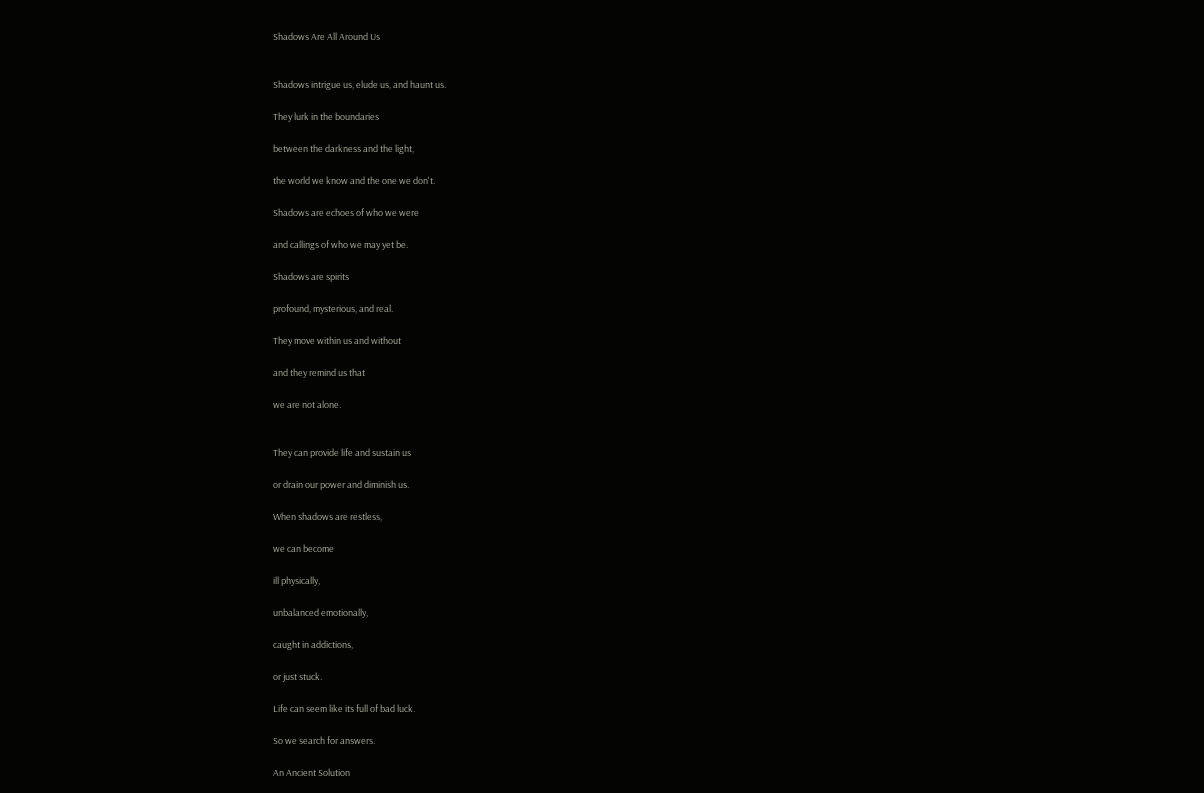Shadows Are All Around Us


Shadows intrigue us, elude us, and haunt us.

They lurk in the boundaries

between the darkness and the light,

the world we know and the one we don't.

Shadows are echoes of who we were

and callings of who we may yet be.

Shadows are spirits

profound, mysterious, and real.

They move within us and without

and they remind us that

we are not alone.


They can provide life and sustain us

or drain our power and diminish us.

When shadows are restless,

we can become

ill physically,

unbalanced emotionally,

caught in addictions,

or just stuck.

Life can seem like its full of bad luck.

So we search for answers.

An Ancient Solution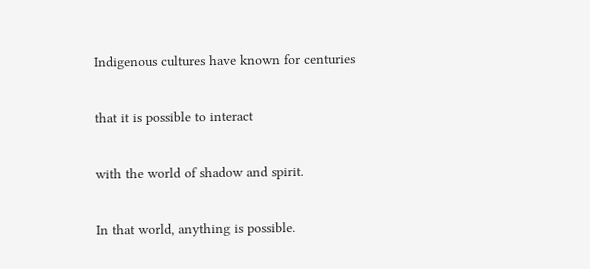Indigenous cultures have known for centuries

that it is possible to interact

with the world of shadow and spirit.

In that world, anything is possible.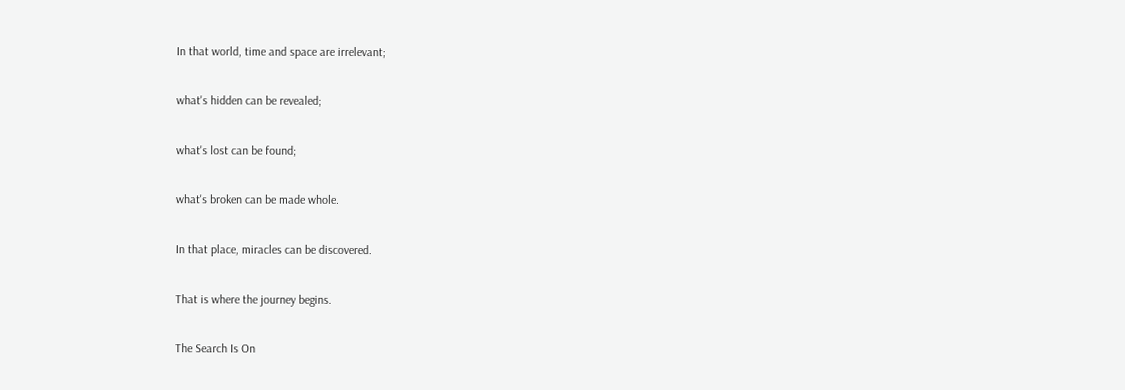In that world, time and space are irrelevant;

what's hidden can be revealed;

what's lost can be found;

what's broken can be made whole.

In that place, miracles can be discovered.

That is where the journey begins.

The Search Is On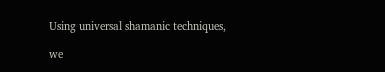Using universal shamanic techniques,

we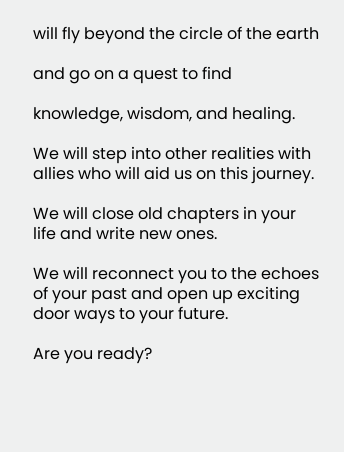will fly beyond the circle of the earth

and go on a quest to find

knowledge, wisdom, and healing.

We will step into other realities with allies who will aid us on this journey.

We will close old chapters in your life and write new ones.

We will reconnect you to the echoes of your past and open up exciting door ways to your future.

Are you ready?